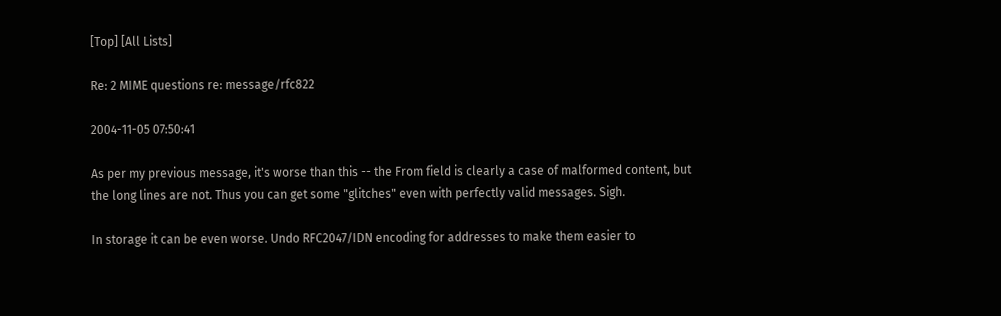[Top] [All Lists]

Re: 2 MIME questions re: message/rfc822

2004-11-05 07:50:41

As per my previous message, it's worse than this -- the From field is clearly a case of malformed content, but the long lines are not. Thus you can get some "glitches" even with perfectly valid messages. Sigh.

In storage it can be even worse. Undo RFC2047/IDN encoding for addresses to make them easier to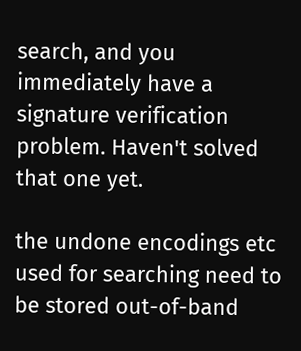search, and you immediately have a signature verification problem. Haven't solved that one yet.

the undone encodings etc used for searching need to be stored out-of-band